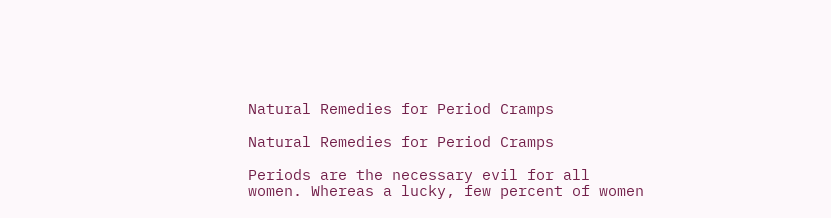Natural Remedies for Period Cramps

Natural Remedies for Period Cramps

Periods are the necessary evil for all women. Whereas a lucky, few percent of women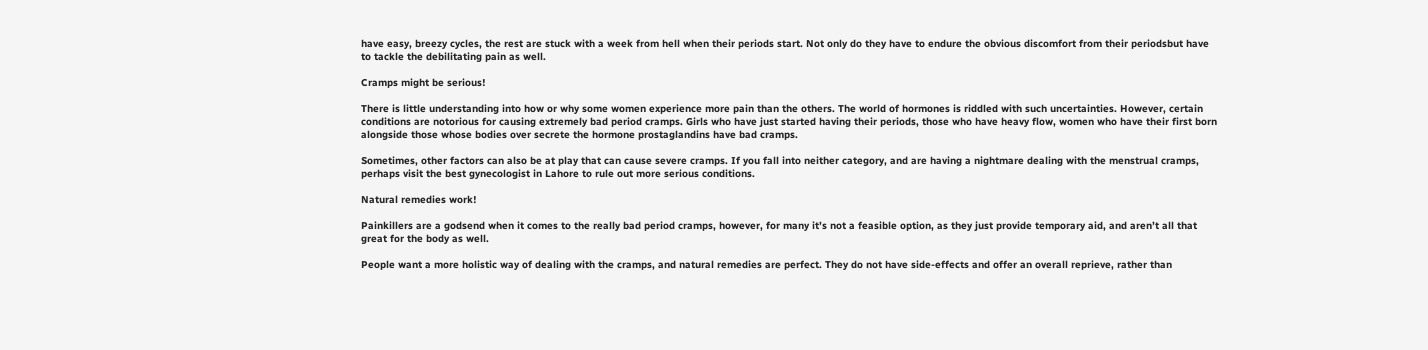have easy, breezy cycles, the rest are stuck with a week from hell when their periods start. Not only do they have to endure the obvious discomfort from their periodsbut have to tackle the debilitating pain as well.

Cramps might be serious!

There is little understanding into how or why some women experience more pain than the others. The world of hormones is riddled with such uncertainties. However, certain conditions are notorious for causing extremely bad period cramps. Girls who have just started having their periods, those who have heavy flow, women who have their first born alongside those whose bodies over secrete the hormone prostaglandins have bad cramps.

Sometimes, other factors can also be at play that can cause severe cramps. If you fall into neither category, and are having a nightmare dealing with the menstrual cramps, perhaps visit the best gynecologist in Lahore to rule out more serious conditions.

Natural remedies work!

Painkillers are a godsend when it comes to the really bad period cramps, however, for many it’s not a feasible option, as they just provide temporary aid, and aren’t all that great for the body as well.

People want a more holistic way of dealing with the cramps, and natural remedies are perfect. They do not have side-effects and offer an overall reprieve, rather than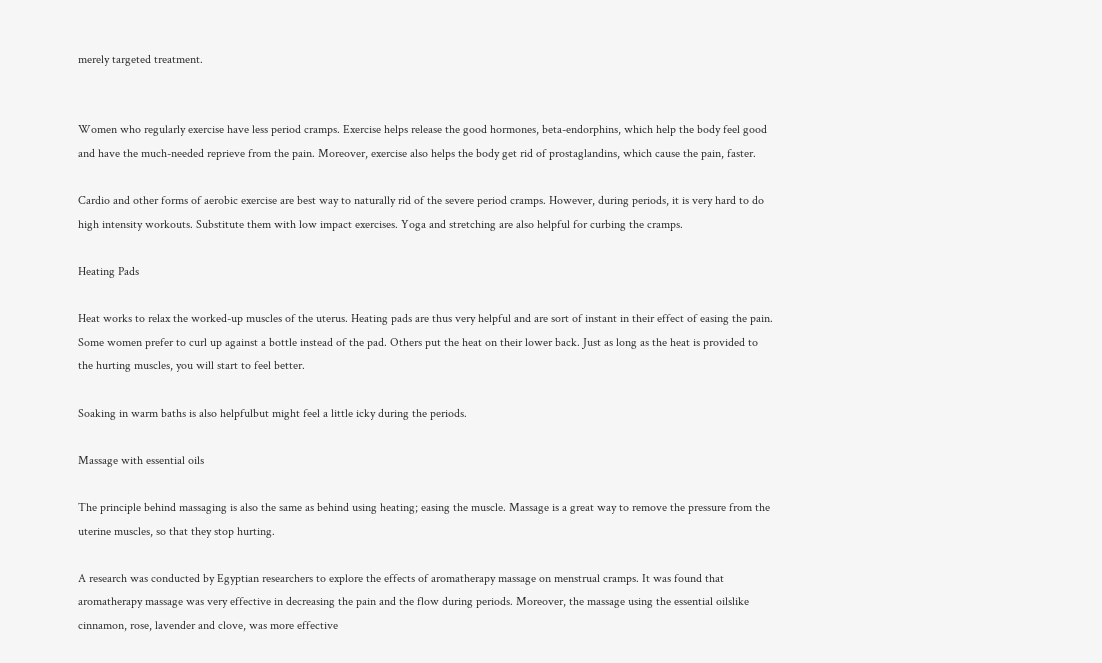merely targeted treatment.


Women who regularly exercise have less period cramps. Exercise helps release the good hormones, beta-endorphins, which help the body feel good and have the much-needed reprieve from the pain. Moreover, exercise also helps the body get rid of prostaglandins, which cause the pain, faster.

Cardio and other forms of aerobic exercise are best way to naturally rid of the severe period cramps. However, during periods, it is very hard to do high intensity workouts. Substitute them with low impact exercises. Yoga and stretching are also helpful for curbing the cramps.

Heating Pads

Heat works to relax the worked-up muscles of the uterus. Heating pads are thus very helpful and are sort of instant in their effect of easing the pain. Some women prefer to curl up against a bottle instead of the pad. Others put the heat on their lower back. Just as long as the heat is provided to the hurting muscles, you will start to feel better.

Soaking in warm baths is also helpfulbut might feel a little icky during the periods.

Massage with essential oils

The principle behind massaging is also the same as behind using heating; easing the muscle. Massage is a great way to remove the pressure from the uterine muscles, so that they stop hurting.

A research was conducted by Egyptian researchers to explore the effects of aromatherapy massage on menstrual cramps. It was found that aromatherapy massage was very effective in decreasing the pain and the flow during periods. Moreover, the massage using the essential oilslike cinnamon, rose, lavender and clove, was more effective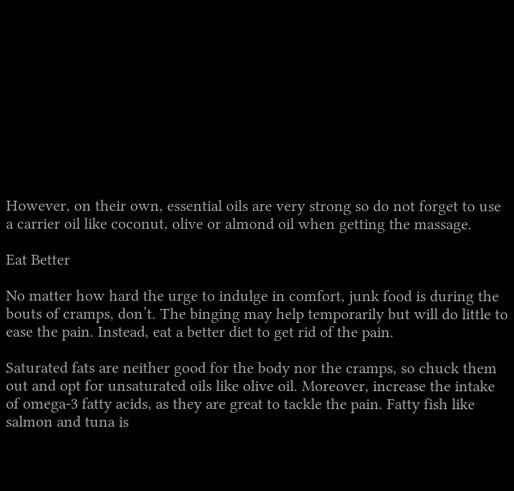However, on their own, essential oils are very strong so do not forget to use a carrier oil like coconut, olive or almond oil when getting the massage.

Eat Better

No matter how hard the urge to indulge in comfort, junk food is during the bouts of cramps, don’t. The binging may help temporarily but will do little to ease the pain. Instead, eat a better diet to get rid of the pain.

Saturated fats are neither good for the body nor the cramps, so chuck them out and opt for unsaturated oils like olive oil. Moreover, increase the intake of omega-3 fatty acids, as they are great to tackle the pain. Fatty fish like salmon and tuna is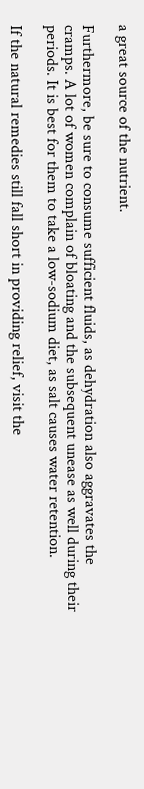a great source of the nutrient.

Furthermore, be sure to consume sufficient fluids, as dehydration also aggravates the cramps. A lot of women complain of bloating and the subsequent unease as well during their periods. It is best for them to take a low-sodium diet, as salt causes water retention.

If the natural remedies still fall short in providing relief, visit the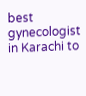best gynecologist in Karachi to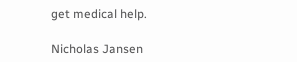get medical help.

Nicholas Jansen